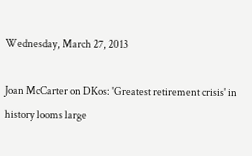Wednesday, March 27, 2013

Joan McCarter on DKos: 'Greatest retirement crisis' in history looms large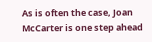As is often the case, Joan McCarter is one step ahead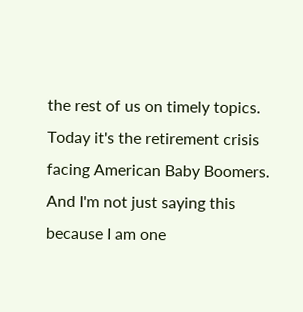the rest of us on timely topics. Today it's the retirement crisis facing American Baby Boomers. And I'm not just saying this because I am one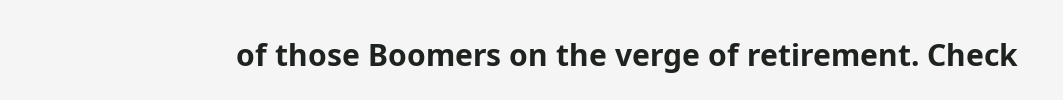of those Boomers on the verge of retirement. Check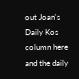out Joan's Daily Kos column here and the daily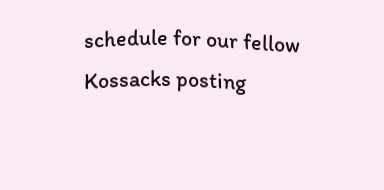schedule for our fellow Kossacks posting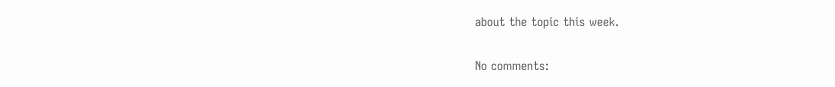about the topic this week.

No comments: